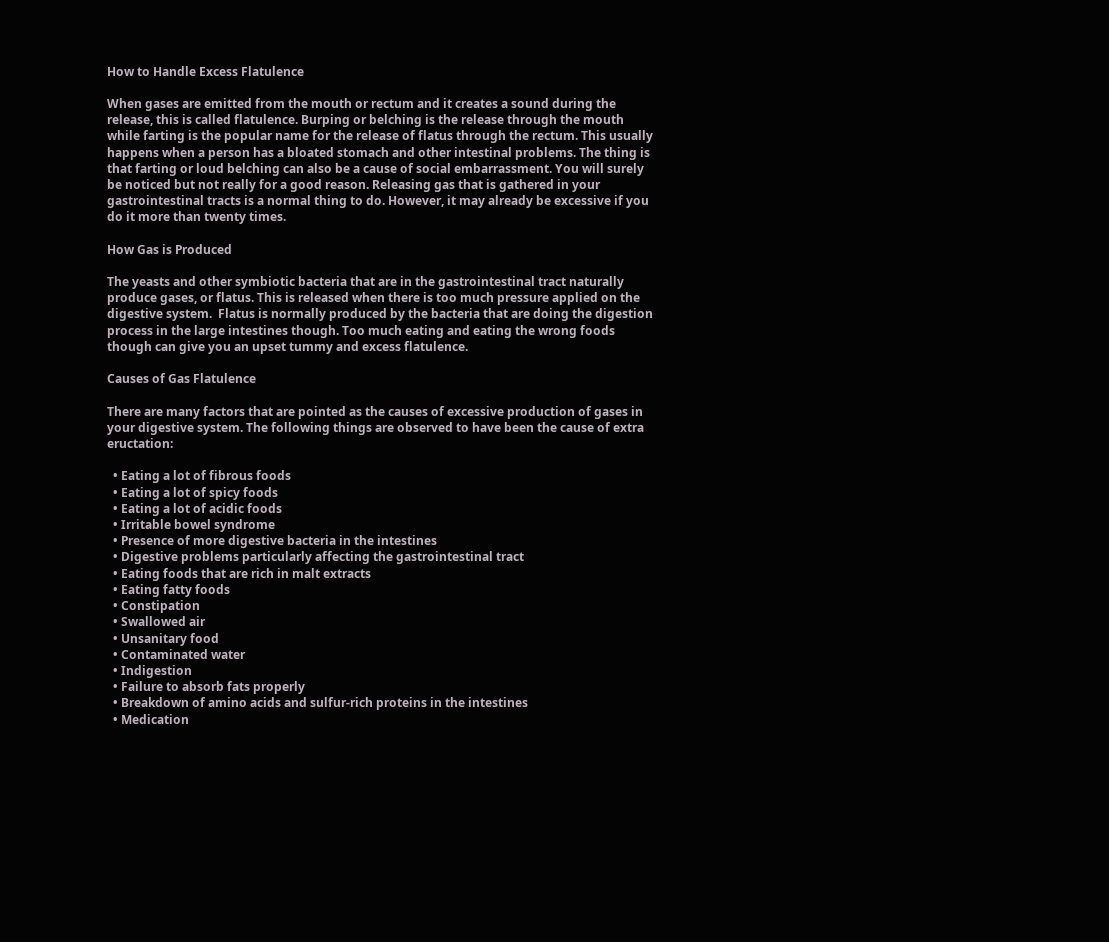How to Handle Excess Flatulence

When gases are emitted from the mouth or rectum and it creates a sound during the release, this is called flatulence. Burping or belching is the release through the mouth while farting is the popular name for the release of flatus through the rectum. This usually happens when a person has a bloated stomach and other intestinal problems. The thing is that farting or loud belching can also be a cause of social embarrassment. You will surely be noticed but not really for a good reason. Releasing gas that is gathered in your gastrointestinal tracts is a normal thing to do. However, it may already be excessive if you do it more than twenty times.

How Gas is Produced

The yeasts and other symbiotic bacteria that are in the gastrointestinal tract naturally produce gases, or flatus. This is released when there is too much pressure applied on the digestive system.  Flatus is normally produced by the bacteria that are doing the digestion process in the large intestines though. Too much eating and eating the wrong foods though can give you an upset tummy and excess flatulence.

Causes of Gas Flatulence

There are many factors that are pointed as the causes of excessive production of gases in your digestive system. The following things are observed to have been the cause of extra eructation:

  • Eating a lot of fibrous foods
  • Eating a lot of spicy foods
  • Eating a lot of acidic foods
  • Irritable bowel syndrome
  • Presence of more digestive bacteria in the intestines
  • Digestive problems particularly affecting the gastrointestinal tract
  • Eating foods that are rich in malt extracts
  • Eating fatty foods
  • Constipation
  • Swallowed air
  • Unsanitary food
  • Contaminated water
  • Indigestion
  • Failure to absorb fats properly
  • Breakdown of amino acids and sulfur-rich proteins in the intestines
  • Medication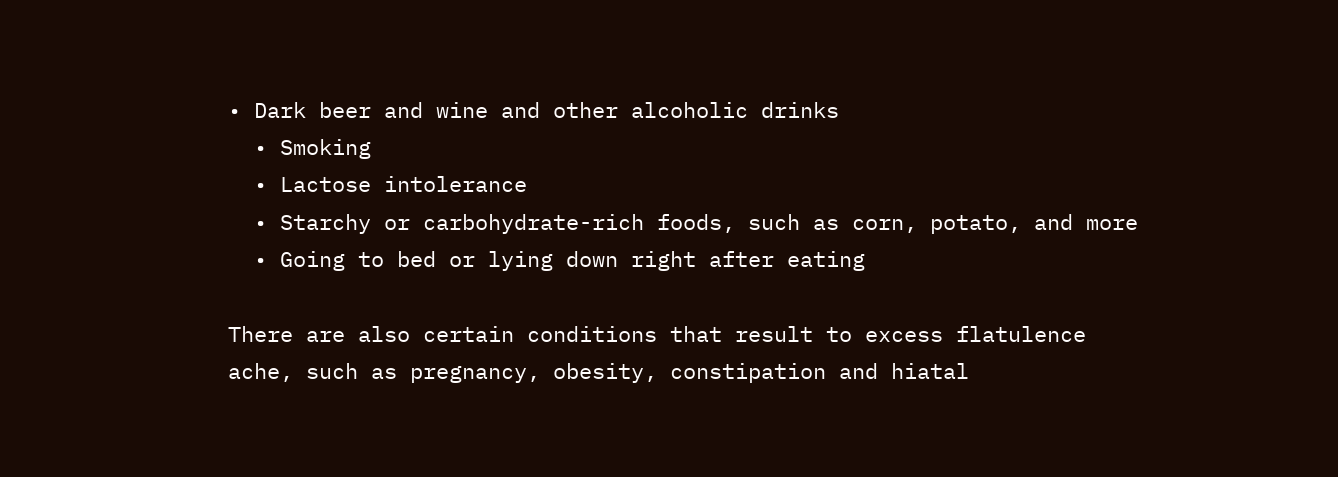• Dark beer and wine and other alcoholic drinks
  • Smoking
  • Lactose intolerance
  • Starchy or carbohydrate-rich foods, such as corn, potato, and more
  • Going to bed or lying down right after eating

There are also certain conditions that result to excess flatulence ache, such as pregnancy, obesity, constipation and hiatal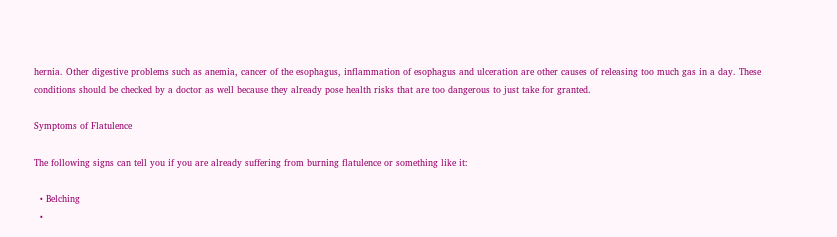hernia. Other digestive problems such as anemia, cancer of the esophagus, inflammation of esophagus and ulceration are other causes of releasing too much gas in a day. These conditions should be checked by a doctor as well because they already pose health risks that are too dangerous to just take for granted.

Symptoms of Flatulence

The following signs can tell you if you are already suffering from burning flatulence or something like it:

  • Belching
  •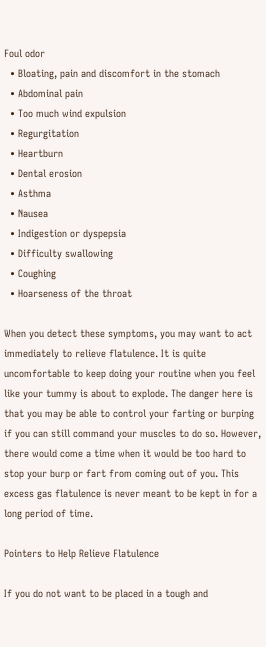Foul odor
  • Bloating, pain and discomfort in the stomach
  • Abdominal pain
  • Too much wind expulsion
  • Regurgitation
  • Heartburn
  • Dental erosion
  • Asthma
  • Nausea
  • Indigestion or dyspepsia
  • Difficulty swallowing
  • Coughing
  • Hoarseness of the throat

When you detect these symptoms, you may want to act immediately to relieve flatulence. It is quite uncomfortable to keep doing your routine when you feel like your tummy is about to explode. The danger here is that you may be able to control your farting or burping if you can still command your muscles to do so. However, there would come a time when it would be too hard to stop your burp or fart from coming out of you. This excess gas flatulence is never meant to be kept in for a long period of time.

Pointers to Help Relieve Flatulence

If you do not want to be placed in a tough and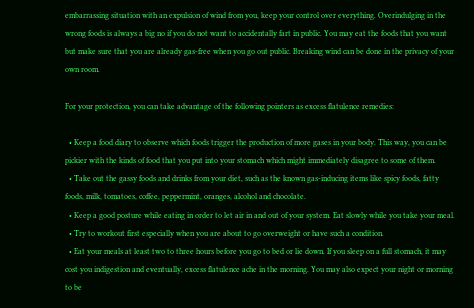embarrassing situation with an expulsion of wind from you, keep your control over everything. Overindulging in the wrong foods is always a big no if you do not want to accidentally fart in public. You may eat the foods that you want but make sure that you are already gas-free when you go out public. Breaking wind can be done in the privacy of your own room.

For your protection, you can take advantage of the following pointers as excess flatulence remedies:

  • Keep a food diary to observe which foods trigger the production of more gases in your body. This way, you can be pickier with the kinds of food that you put into your stomach which might immediately disagree to some of them.
  • Take out the gassy foods and drinks from your diet, such as the known gas-inducing items like spicy foods, fatty foods, milk, tomatoes, coffee, peppermint, oranges, alcohol and chocolate.
  • Keep a good posture while eating in order to let air in and out of your system. Eat slowly while you take your meal.
  • Try to workout first especially when you are about to go overweight or have such a condition.
  • Eat your meals at least two to three hours before you go to bed or lie down. If you sleep on a full stomach, it may cost you indigestion and eventually, excess flatulence ache in the morning. You may also expect your night or morning to be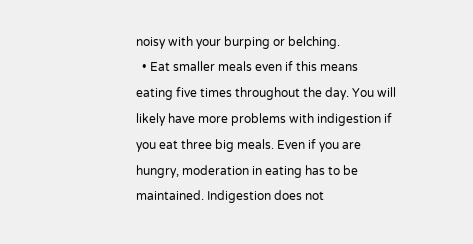noisy with your burping or belching.
  • Eat smaller meals even if this means eating five times throughout the day. You will likely have more problems with indigestion if you eat three big meals. Even if you are hungry, moderation in eating has to be maintained. Indigestion does not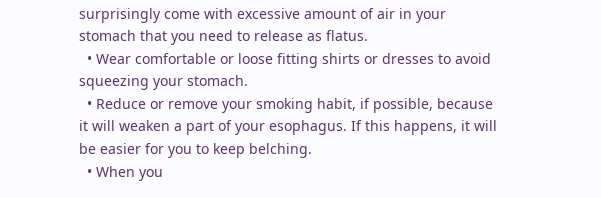surprisingly come with excessive amount of air in your stomach that you need to release as flatus.
  • Wear comfortable or loose fitting shirts or dresses to avoid squeezing your stomach.
  • Reduce or remove your smoking habit, if possible, because it will weaken a part of your esophagus. If this happens, it will be easier for you to keep belching.
  • When you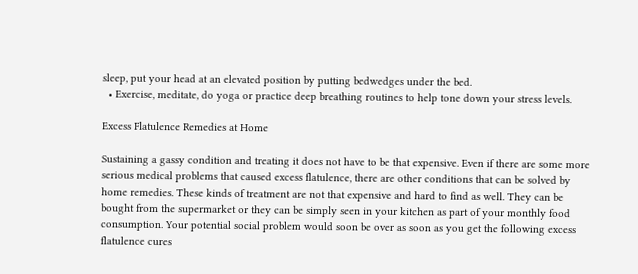sleep, put your head at an elevated position by putting bedwedges under the bed.
  • Exercise, meditate, do yoga or practice deep breathing routines to help tone down your stress levels.

Excess Flatulence Remedies at Home

Sustaining a gassy condition and treating it does not have to be that expensive. Even if there are some more serious medical problems that caused excess flatulence, there are other conditions that can be solved by home remedies. These kinds of treatment are not that expensive and hard to find as well. They can be bought from the supermarket or they can be simply seen in your kitchen as part of your monthly food consumption. Your potential social problem would soon be over as soon as you get the following excess flatulence cures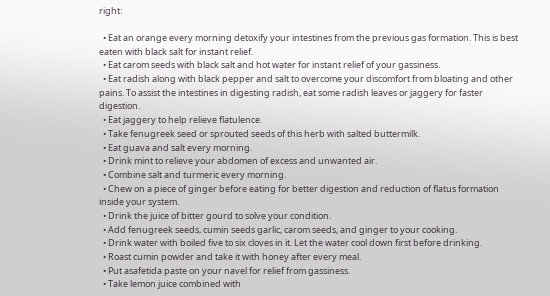right:

  • Eat an orange every morning detoxify your intestines from the previous gas formation. This is best eaten with black salt for instant relief.
  • Eat carom seeds with black salt and hot water for instant relief of your gassiness.
  • Eat radish along with black pepper and salt to overcome your discomfort from bloating and other pains. To assist the intestines in digesting radish, eat some radish leaves or jaggery for faster digestion.
  • Eat jaggery to help relieve flatulence.
  • Take fenugreek seed or sprouted seeds of this herb with salted buttermilk.
  • Eat guava and salt every morning.
  • Drink mint to relieve your abdomen of excess and unwanted air.
  • Combine salt and turmeric every morning.
  • Chew on a piece of ginger before eating for better digestion and reduction of flatus formation inside your system.
  • Drink the juice of bitter gourd to solve your condition.
  • Add fenugreek seeds, cumin seeds garlic, carom seeds, and ginger to your cooking.
  • Drink water with boiled five to six cloves in it. Let the water cool down first before drinking.
  • Roast cumin powder and take it with honey after every meal.
  • Put asafetida paste on your navel for relief from gassiness.
  • Take lemon juice combined with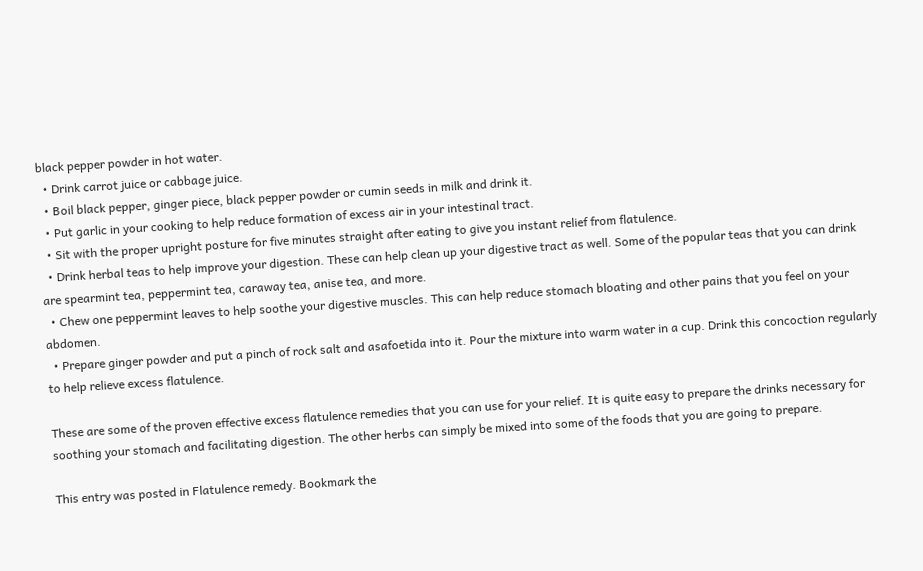black pepper powder in hot water.
  • Drink carrot juice or cabbage juice.
  • Boil black pepper, ginger piece, black pepper powder or cumin seeds in milk and drink it.
  • Put garlic in your cooking to help reduce formation of excess air in your intestinal tract.
  • Sit with the proper upright posture for five minutes straight after eating to give you instant relief from flatulence.
  • Drink herbal teas to help improve your digestion. These can help clean up your digestive tract as well. Some of the popular teas that you can drink are spearmint tea, peppermint tea, caraway tea, anise tea, and more.
  • Chew one peppermint leaves to help soothe your digestive muscles. This can help reduce stomach bloating and other pains that you feel on your abdomen.
  • Prepare ginger powder and put a pinch of rock salt and asafoetida into it. Pour the mixture into warm water in a cup. Drink this concoction regularly to help relieve excess flatulence.

These are some of the proven effective excess flatulence remedies that you can use for your relief. It is quite easy to prepare the drinks necessary for soothing your stomach and facilitating digestion. The other herbs can simply be mixed into some of the foods that you are going to prepare.

This entry was posted in Flatulence remedy. Bookmark the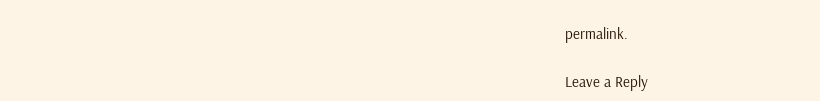permalink.

Leave a Reply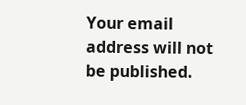Your email address will not be published.